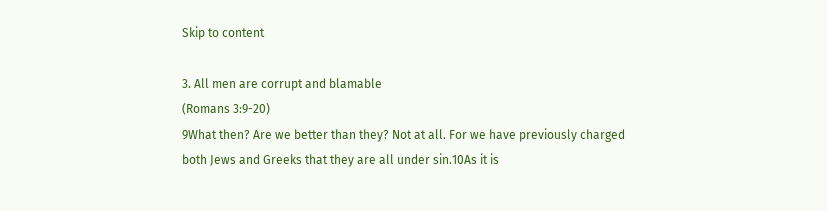Skip to content

3. All men are corrupt and blamable
(Romans 3:9-20)
9What then? Are we better than they? Not at all. For we have previously charged both Jews and Greeks that they are all under sin.10As it is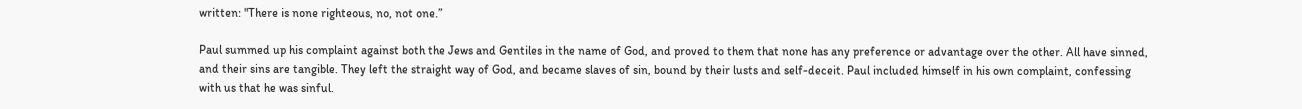written: "There is none righteous, no, not one.”

Paul summed up his complaint against both the Jews and Gentiles in the name of God, and proved to them that none has any preference or advantage over the other. All have sinned, and their sins are tangible. They left the straight way of God, and became slaves of sin, bound by their lusts and self-deceit. Paul included himself in his own complaint, confessing with us that he was sinful.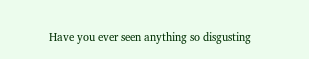Have you ever seen anything so disgusting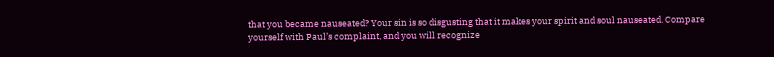that you became nauseated? Your sin is so disgusting that it makes your spirit and soul nauseated. Compare yourself with Paul’s complaint, and you will recognize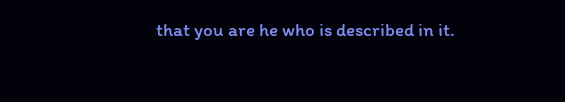that you are he who is described in it.